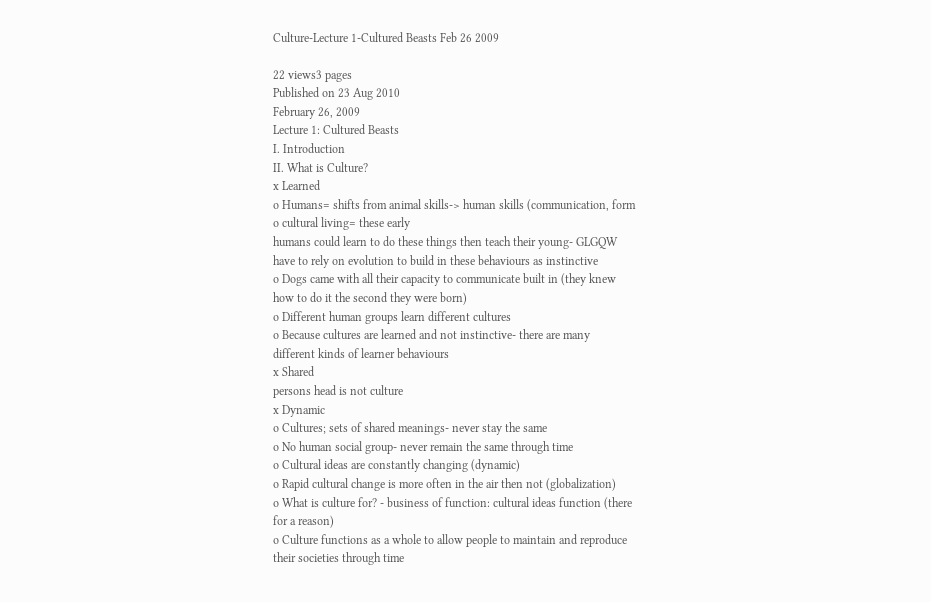Culture-Lecture 1-Cultured Beasts Feb 26 2009

22 views3 pages
Published on 23 Aug 2010
February 26, 2009
Lecture 1: Cultured Beasts
I. Introduction
II. What is Culture?
x Learned
o Humans= shifts from animal skills-> human skills (communication, form
o cultural living= these early
humans could learn to do these things then teach their young- GLGQW
have to rely on evolution to build in these behaviours as instinctive
o Dogs came with all their capacity to communicate built in (they knew
how to do it the second they were born)
o Different human groups learn different cultures
o Because cultures are learned and not instinctive- there are many
different kinds of learner behaviours
x Shared
persons head is not culture
x Dynamic
o Cultures; sets of shared meanings- never stay the same
o No human social group- never remain the same through time
o Cultural ideas are constantly changing (dynamic)
o Rapid cultural change is more often in the air then not (globalization)
o What is culture for? - business of function: cultural ideas function (there
for a reason)
o Culture functions as a whole to allow people to maintain and reproduce
their societies through time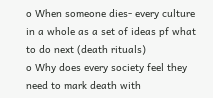o When someone dies- every culture in a whole as a set of ideas pf what
to do next (death rituals)
o Why does every society feel they need to mark death with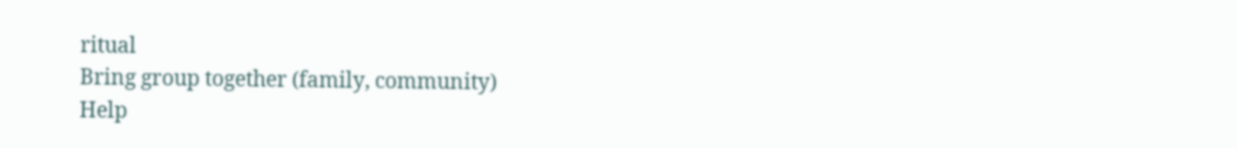ritual
Bring group together (family, community)
Help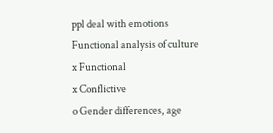ppl deal with emotions
Functional analysis of culture
x Functional
x Conflictive
o Gender differences, age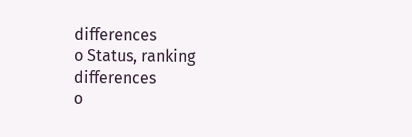differences
o Status, ranking differences
o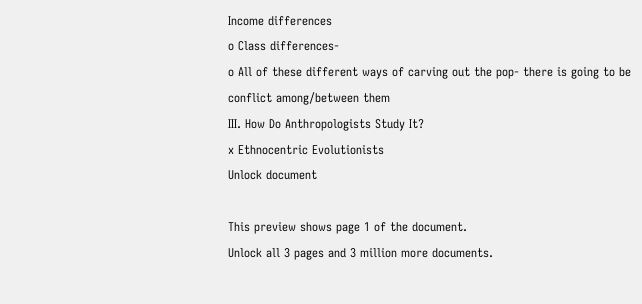Income differences
o Class differences-
o All of these different ways of carving out the pop- there is going to be
conflict among/between them
III. How Do Anthropologists Study It?
x Ethnocentric Evolutionists
Unlock document

This preview shows page 1 of the document.
Unlock all 3 pages and 3 million more documents.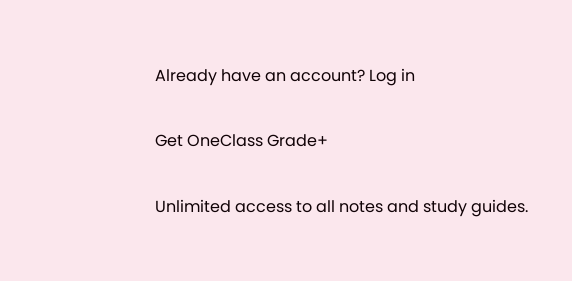Already have an account? Log in

Get OneClass Grade+

Unlimited access to all notes and study guides.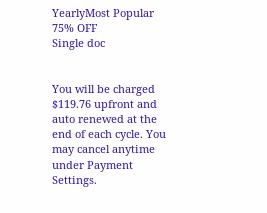YearlyMost Popular
75% OFF
Single doc


You will be charged $119.76 upfront and auto renewed at the end of each cycle. You may cancel anytime under Payment Settings.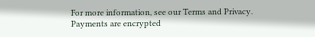For more information, see our Terms and Privacy.
Payments are encrypted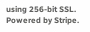using 256-bit SSL. Powered by Stripe.